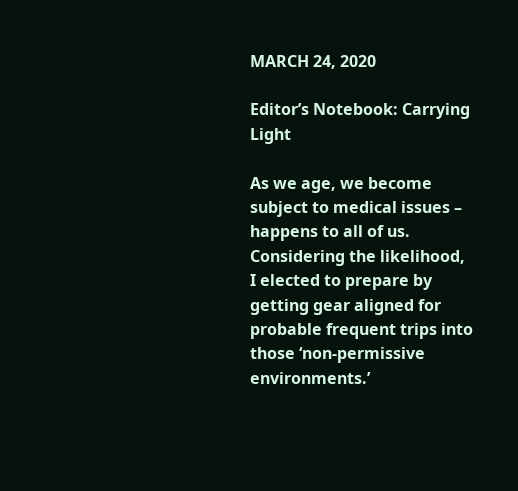MARCH 24, 2020

Editor’s Notebook: Carrying Light

As we age, we become subject to medical issues – happens to all of us. Considering the likelihood, I elected to prepare by getting gear aligned for probable frequent trips into those ‘non-permissive environments.’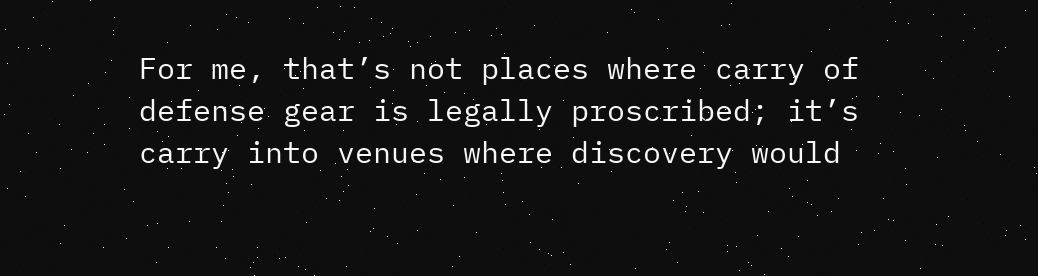For me, that’s not places where carry of defense gear is legally proscribed; it’s carry into venues where discovery would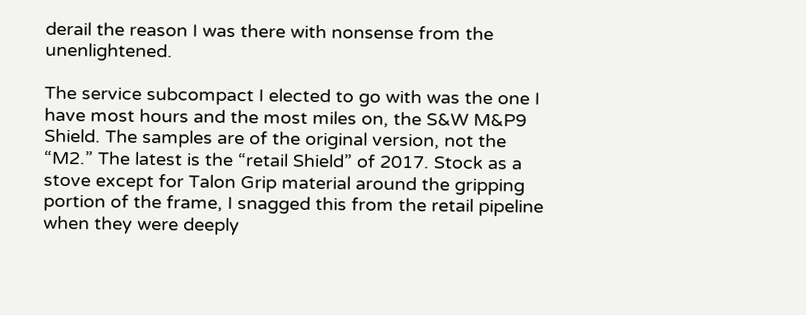derail the reason I was there with nonsense from the unenlightened.

The service subcompact I elected to go with was the one I have most hours and the most miles on, the S&W M&P9 Shield. The samples are of the original version, not the “M2.” The latest is the “retail Shield” of 2017. Stock as a stove except for Talon Grip material around the gripping portion of the frame, I snagged this from the retail pipeline when they were deeply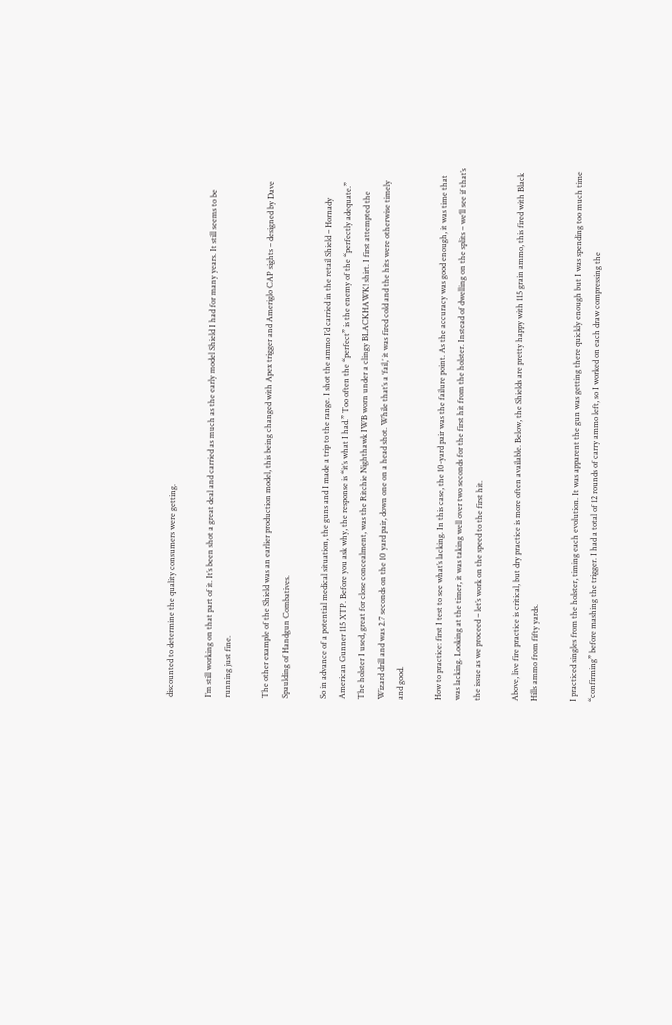discounted to determine the quality consumers were getting.

I’m still working on that part of it. It’s been shot a great deal and carried as much as the early model Shield I had for many years. It still seems to be running just fine.

The other example of the Shield was an earlier production model, this being changed with Apex trigger and Ameriglo CAP sights – designed by Dave Spaulding of Handgun Combatives.

So in advance of a potential medical situation, the guns and I made a trip to the range. I shot the ammo I’d carried in the retail Shield – Hornady American Gunner 115 XTP. Before you ask why, the response is “it’s what I had.” Too often the “perfect” is the enemy of the “perfectly adequate.” The holster I used, great for close concealment, was the Ritchie Nighthawk IWB worn under a clingy BLACKHAWK! shirt. I first attempted the Wizard drill and was 2.7 seconds on the 10 yard pair, down one on a head shot. While that’s a ‘fail,’ it was fired cold and the hits were otherwise timely and good.

How to practice: first I test to see what’s lacking. In this case, the 10-yard pair was the failure point. As the accuracy was good enough, it was time that was lacking. Looking at the timer, it was taking well over two seconds for the first hit from the holster. Instead of dwelling on the splits – we’ll see if that’s the issue as we proceed – let’s work on the speed to the first hit.

Above, live fire practice is critical, but dry practice is more often available. Below, the Shields are pretty happy with 115 grain ammo, this fired with Black Hills ammo from fifty yards.

I practiced singles from the holster, timing each evolution. It was apparent the gun was getting there quickly enough but I was spending too much time “confirming” before mashing the trigger. I had a total of 12 rounds of carry ammo left, so I worked on each draw compressing the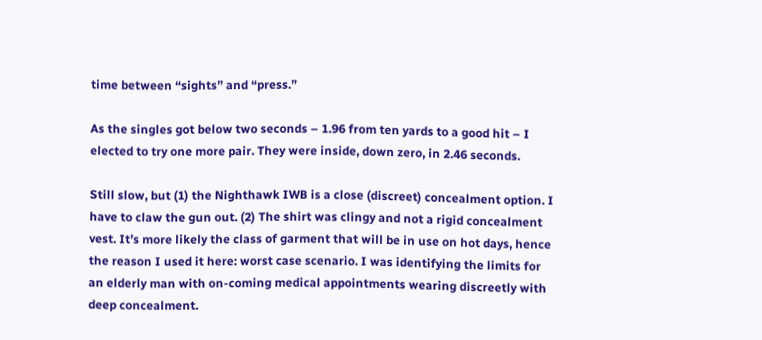time between “sights” and “press.”

As the singles got below two seconds – 1.96 from ten yards to a good hit – I elected to try one more pair. They were inside, down zero, in 2.46 seconds.

Still slow, but (1) the Nighthawk IWB is a close (discreet) concealment option. I have to claw the gun out. (2) The shirt was clingy and not a rigid concealment vest. It’s more likely the class of garment that will be in use on hot days, hence the reason I used it here: worst case scenario. I was identifying the limits for an elderly man with on-coming medical appointments wearing discreetly with deep concealment.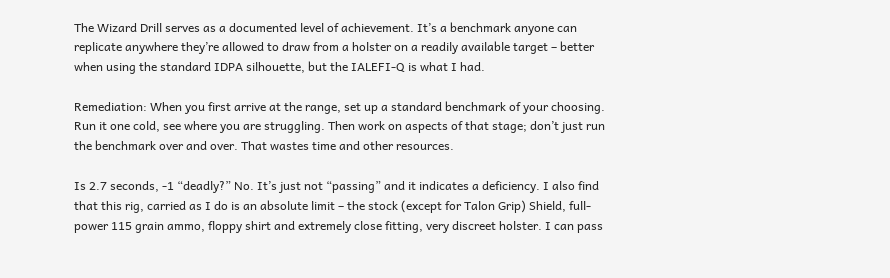The Wizard Drill serves as a documented level of achievement. It’s a benchmark anyone can replicate anywhere they’re allowed to draw from a holster on a readily available target – better when using the standard IDPA silhouette, but the IALEFI-Q is what I had.

Remediation: When you first arrive at the range, set up a standard benchmark of your choosing. Run it one cold, see where you are struggling. Then work on aspects of that stage; don’t just run the benchmark over and over. That wastes time and other resources.

Is 2.7 seconds, -1 “deadly?” No. It’s just not “passing” and it indicates a deficiency. I also find that this rig, carried as I do is an absolute limit – the stock (except for Talon Grip) Shield, full-power 115 grain ammo, floppy shirt and extremely close fitting, very discreet holster. I can pass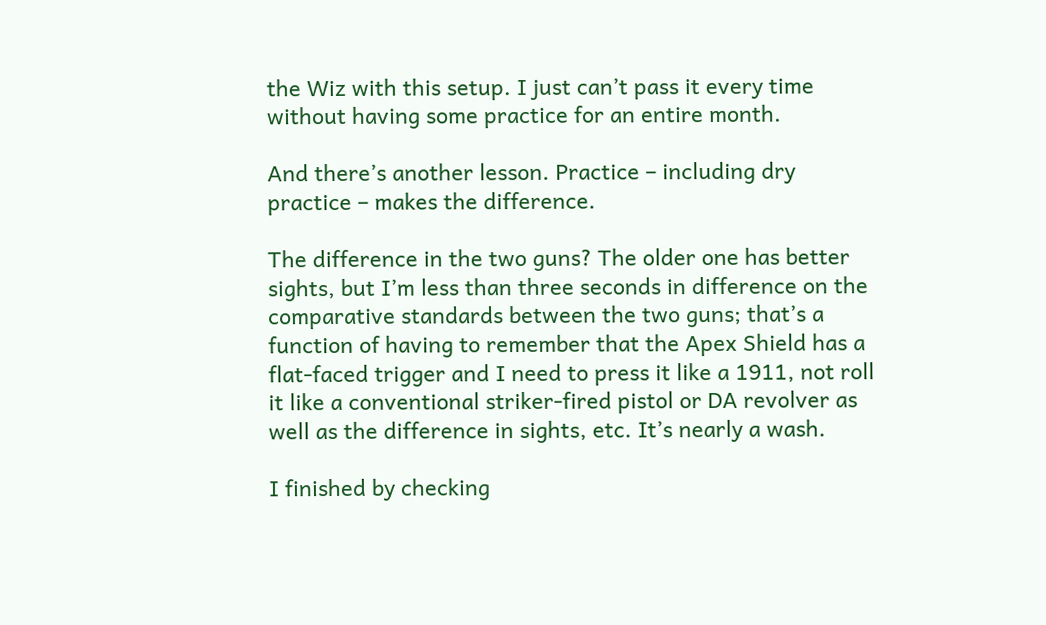the Wiz with this setup. I just can’t pass it every time without having some practice for an entire month.

And there’s another lesson. Practice – including dry practice – makes the difference.

The difference in the two guns? The older one has better sights, but I’m less than three seconds in difference on the comparative standards between the two guns; that’s a function of having to remember that the Apex Shield has a flat-faced trigger and I need to press it like a 1911, not roll it like a conventional striker-fired pistol or DA revolver as well as the difference in sights, etc. It’s nearly a wash.

I finished by checking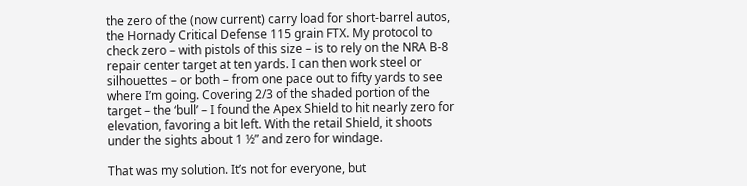the zero of the (now current) carry load for short-barrel autos, the Hornady Critical Defense 115 grain FTX. My protocol to check zero – with pistols of this size – is to rely on the NRA B-8 repair center target at ten yards. I can then work steel or silhouettes – or both – from one pace out to fifty yards to see where I’m going. Covering 2/3 of the shaded portion of the target – the ‘bull’ – I found the Apex Shield to hit nearly zero for elevation, favoring a bit left. With the retail Shield, it shoots under the sights about 1 ½” and zero for windage.

That was my solution. It’s not for everyone, but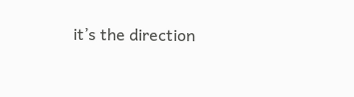it’s the direction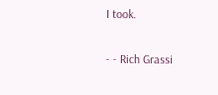I took.

- - Rich Grassi